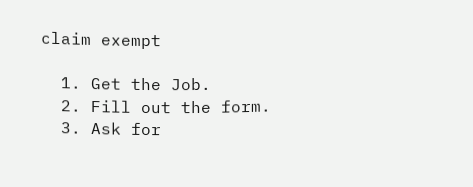claim exempt

  1. Get the Job.
  2. Fill out the form.
  3. Ask for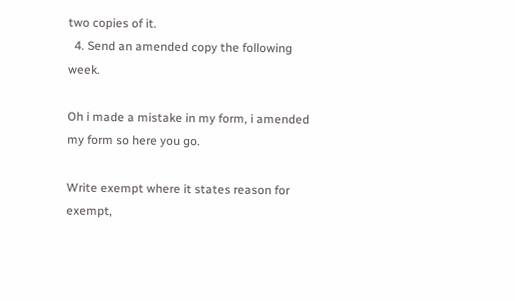two copies of it.
  4. Send an amended copy the following week.

Oh i made a mistake in my form, i amended my form so here you go.

Write exempt where it states reason for exempt,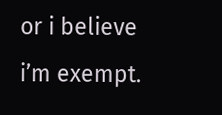or i believe i’m exempt.